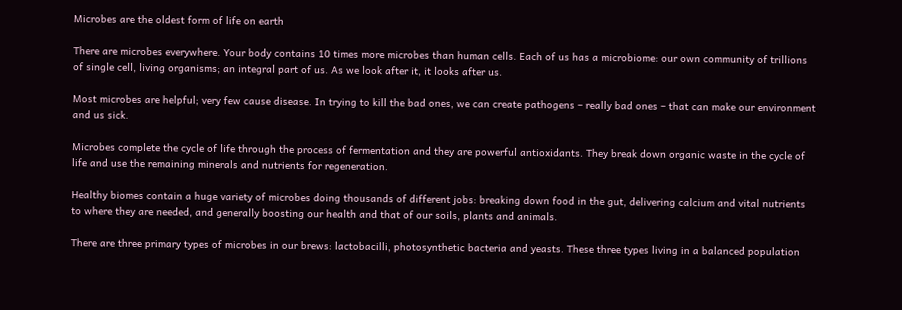Microbes are the oldest form of life on earth

There are microbes everywhere. Your body contains 10 times more microbes than human cells. Each of us has a microbiome: our own community of trillions of single cell, living organisms; an integral part of us. As we look after it, it looks after us.

Most microbes are helpful; very few cause disease. In trying to kill the bad ones, we can create pathogens – really bad ones – that can make our environment and us sick.

Microbes complete the cycle of life through the process of fermentation and they are powerful antioxidants. They break down organic waste in the cycle of life and use the remaining minerals and nutrients for regeneration.

Healthy biomes contain a huge variety of microbes doing thousands of different jobs: breaking down food in the gut, delivering calcium and vital nutrients to where they are needed, and generally boosting our health and that of our soils, plants and animals.

There are three primary types of microbes in our brews: lactobacilli, photosynthetic bacteria and yeasts. These three types living in a balanced population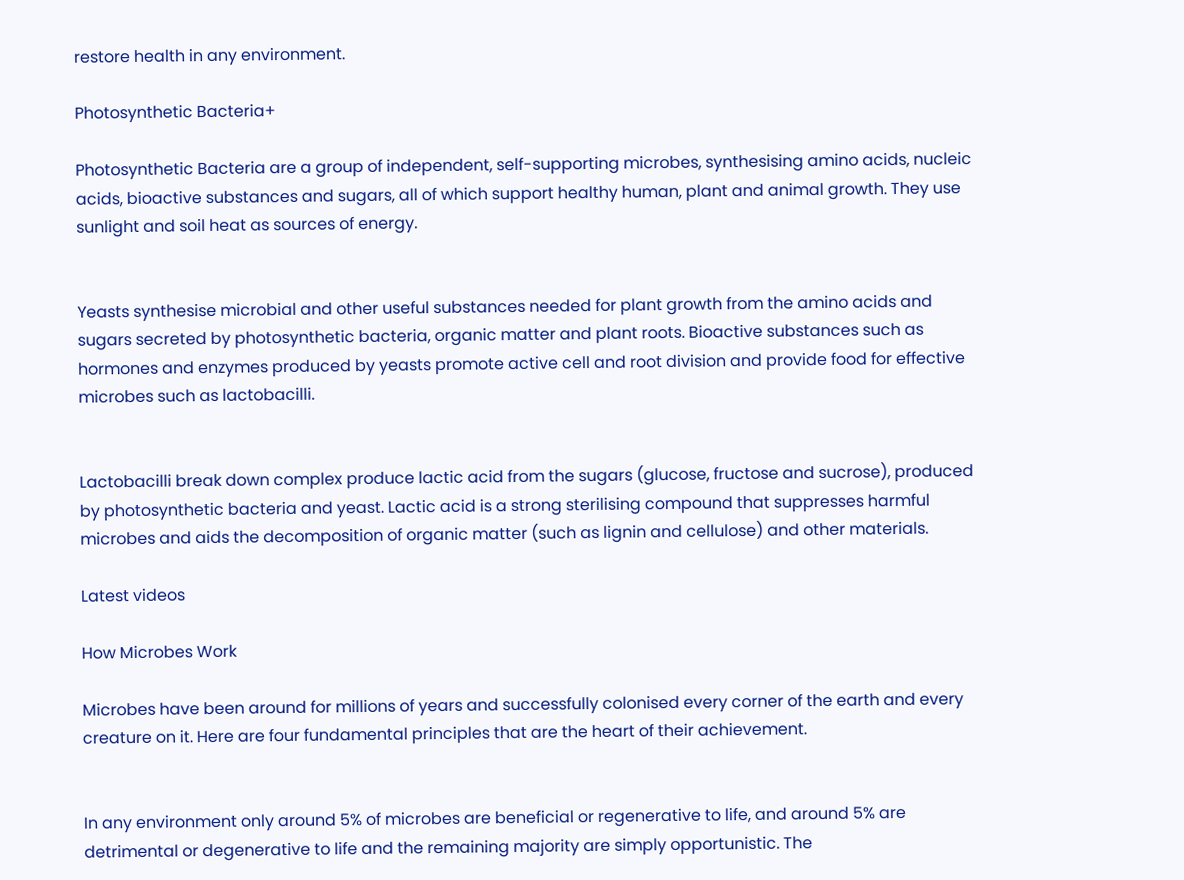restore health in any environment.

Photosynthetic Bacteria+

Photosynthetic Bacteria are a group of independent, self-supporting microbes, synthesising amino acids, nucleic acids, bioactive substances and sugars, all of which support healthy human, plant and animal growth. They use sunlight and soil heat as sources of energy.


Yeasts synthesise microbial and other useful substances needed for plant growth from the amino acids and sugars secreted by photosynthetic bacteria, organic matter and plant roots. Bioactive substances such as hormones and enzymes produced by yeasts promote active cell and root division and provide food for effective microbes such as lactobacilli.


Lactobacilli break down complex produce lactic acid from the sugars (glucose, fructose and sucrose), produced by photosynthetic bacteria and yeast. Lactic acid is a strong sterilising compound that suppresses harmful microbes and aids the decomposition of organic matter (such as lignin and cellulose) and other materials.

Latest videos

How Microbes Work

Microbes have been around for millions of years and successfully colonised every corner of the earth and every creature on it. Here are four fundamental principles that are the heart of their achievement.


In any environment only around 5% of microbes are beneficial or regenerative to life, and around 5% are detrimental or degenerative to life and the remaining majority are simply opportunistic. The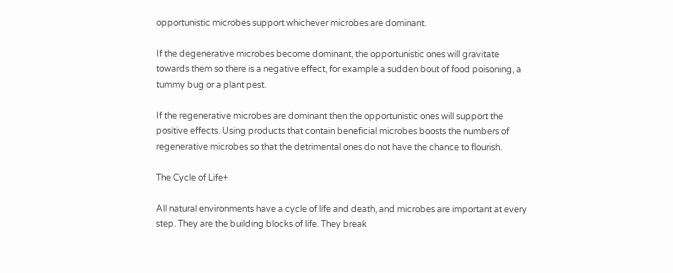opportunistic microbes support whichever microbes are dominant.

If the degenerative microbes become dominant, the opportunistic ones will gravitate towards them so there is a negative effect, for example a sudden bout of food poisoning, a tummy bug or a plant pest.

If the regenerative microbes are dominant then the opportunistic ones will support the positive effects. Using products that contain beneficial microbes boosts the numbers of regenerative microbes so that the detrimental ones do not have the chance to flourish.

The Cycle of Life+

All natural environments have a cycle of life and death, and microbes are important at every step. They are the building blocks of life. They break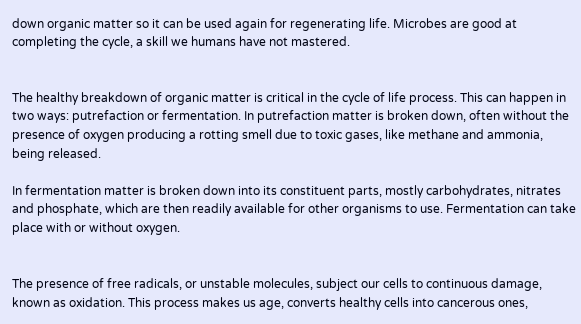down organic matter so it can be used again for regenerating life. Microbes are good at completing the cycle, a skill we humans have not mastered.


The healthy breakdown of organic matter is critical in the cycle of life process. This can happen in two ways: putrefaction or fermentation. In putrefaction matter is broken down, often without the presence of oxygen producing a rotting smell due to toxic gases, like methane and ammonia, being released.

In fermentation matter is broken down into its constituent parts, mostly carbohydrates, nitrates and phosphate, which are then readily available for other organisms to use. Fermentation can take place with or without oxygen.


The presence of free radicals, or unstable molecules, subject our cells to continuous damage, known as oxidation. This process makes us age, converts healthy cells into cancerous ones,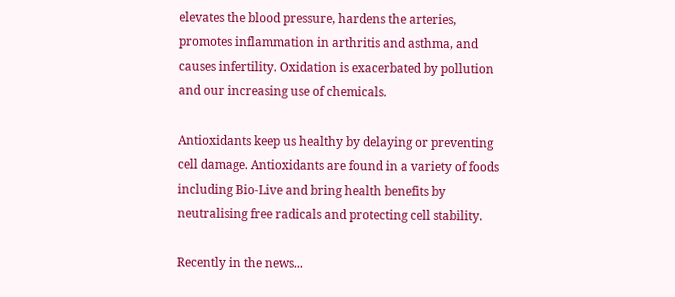elevates the blood pressure, hardens the arteries, promotes inflammation in arthritis and asthma, and causes infertility. Oxidation is exacerbated by pollution and our increasing use of chemicals.

Antioxidants keep us healthy by delaying or preventing cell damage. Antioxidants are found in a variety of foods including Bio-Live and bring health benefits by neutralising free radicals and protecting cell stability.

Recently in the news...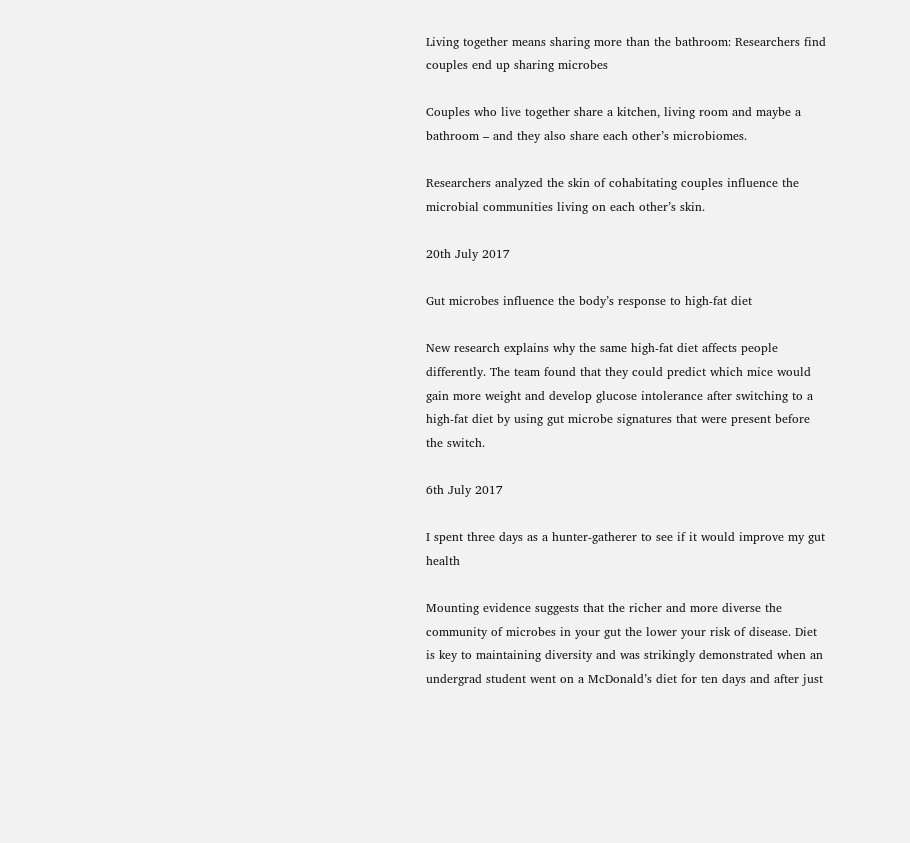Living together means sharing more than the bathroom: Researchers find couples end up sharing microbes

Couples who live together share a kitchen, living room and maybe a bathroom – and they also share each other’s microbiomes.

Researchers analyzed the skin of cohabitating couples influence the microbial communities living on each other’s skin.

20th July 2017

Gut microbes influence the body’s response to high-fat diet

New research explains why the same high-fat diet affects people differently. The team found that they could predict which mice would gain more weight and develop glucose intolerance after switching to a high-fat diet by using gut microbe signatures that were present before the switch.

6th July 2017

I spent three days as a hunter-gatherer to see if it would improve my gut health

Mounting evidence suggests that the richer and more diverse the community of microbes in your gut the lower your risk of disease. Diet is key to maintaining diversity and was strikingly demonstrated when an undergrad student went on a McDonald’s diet for ten days and after just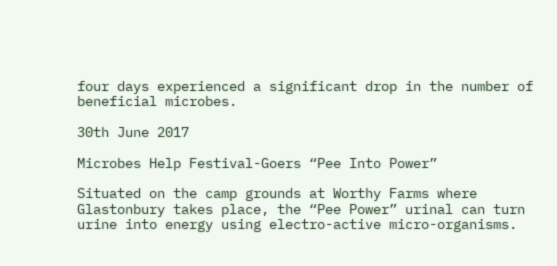four days experienced a significant drop in the number of beneficial microbes.

30th June 2017

Microbes Help Festival-Goers “Pee Into Power”

Situated on the camp grounds at Worthy Farms where Glastonbury takes place, the “Pee Power” urinal can turn urine into energy using electro-active micro-organisms.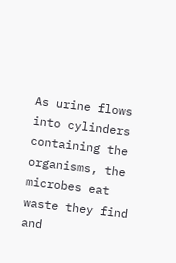As urine flows into cylinders containing the organisms, the microbes eat waste they find and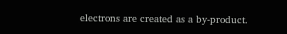electrons are created as a by-product.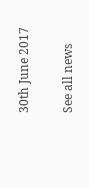30th June 2017

See all news